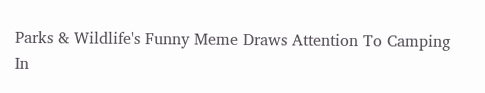Parks & Wildlife's Funny Meme Draws Attention To Camping In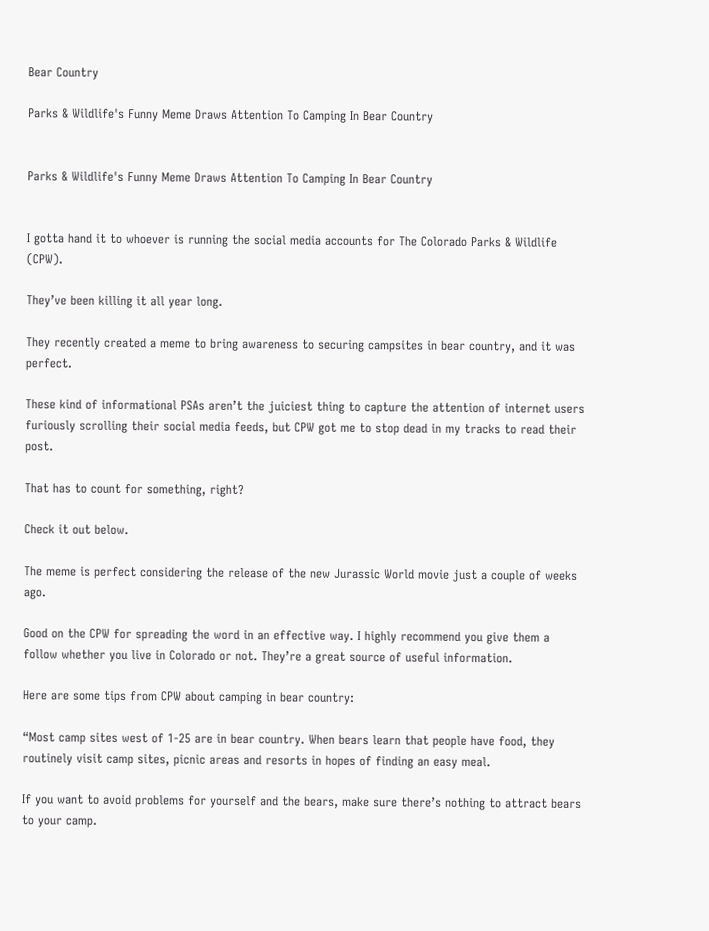Bear Country

Parks & Wildlife's Funny Meme Draws Attention To Camping In Bear Country


Parks & Wildlife's Funny Meme Draws Attention To Camping In Bear Country


I gotta hand it to whoever is running the social media accounts for The Colorado Parks & Wildlife (CPW).

They’ve been killing it all year long.

They recently created a meme to bring awareness to securing campsites in bear country, and it was perfect.

These kind of informational PSAs aren’t the juiciest thing to capture the attention of internet users furiously scrolling their social media feeds, but CPW got me to stop dead in my tracks to read their post.

That has to count for something, right?

Check it out below.

The meme is perfect considering the release of the new Jurassic World movie just a couple of weeks ago.

Good on the CPW for spreading the word in an effective way. I highly recommend you give them a follow whether you live in Colorado or not. They’re a great source of useful information.

Here are some tips from CPW about camping in bear country:

“Most camp sites west of 1-25 are in bear country. When bears learn that people have food, they routinely visit camp sites, picnic areas and resorts in hopes of finding an easy meal.

If you want to avoid problems for yourself and the bears, make sure there’s nothing to attract bears to your camp.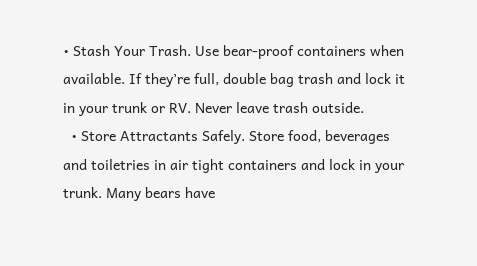• Stash Your Trash. Use bear-proof containers when available. If they’re full, double bag trash and lock it in your trunk or RV. Never leave trash outside.
  • Store Attractants Safely. Store food, beverages and toiletries in air tight containers and lock in your trunk. Many bears have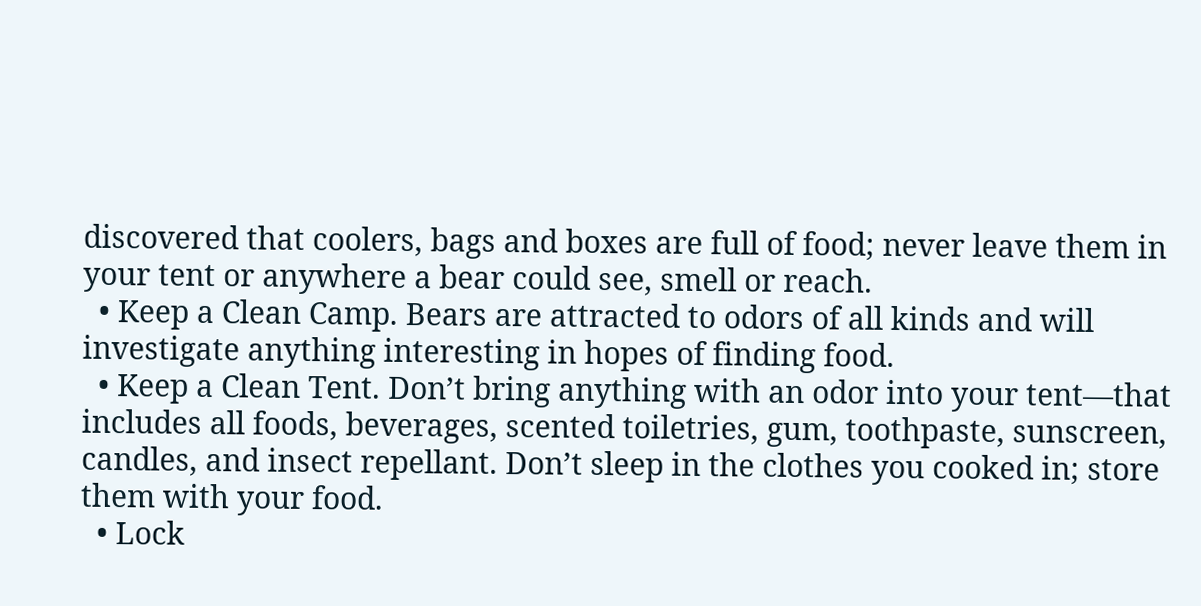discovered that coolers, bags and boxes are full of food; never leave them in your tent or anywhere a bear could see, smell or reach.
  • Keep a Clean Camp. Bears are attracted to odors of all kinds and will investigate anything interesting in hopes of finding food.
  • Keep a Clean Tent. Don’t bring anything with an odor into your tent—that includes all foods, beverages, scented toiletries, gum, toothpaste, sunscreen, candles, and insect repellant. Don’t sleep in the clothes you cooked in; store them with your food.
  • Lock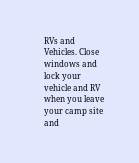RVs and Vehicles. Close windows and lock your vehicle and RV when you leave your camp site and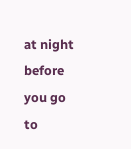at night before you go to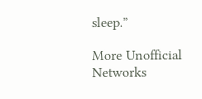sleep.”

More Unofficial Networks